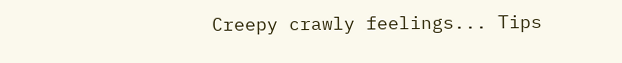Creepy crawly feelings... Tips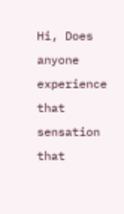Hi, Does anyone experience that sensation that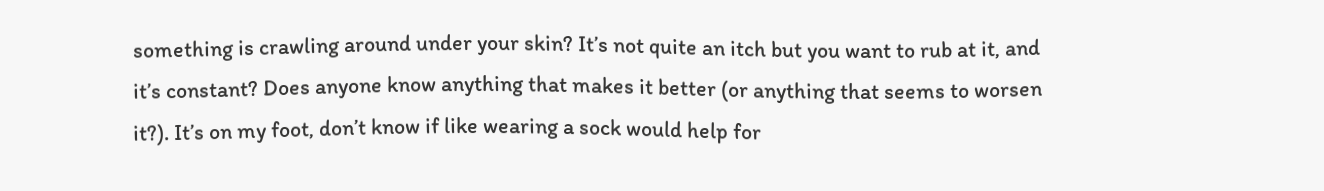something is crawling around under your skin? It’s not quite an itch but you want to rub at it, and it’s constant? Does anyone know anything that makes it better (or anything that seems to worsen it?). It’s on my foot, don’t know if like wearing a sock would help for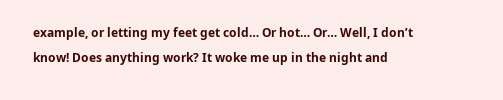example, or letting my feet get cold… Or hot… Or… Well, I don’t know! Does anything work? It woke me up in the night and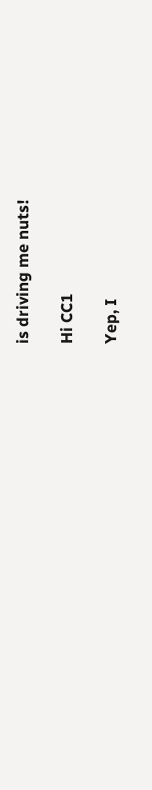is driving me nuts!

Hi CC1

Yep, I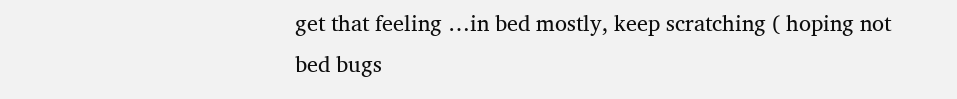get that feeling …in bed mostly, keep scratching ( hoping not bed bugs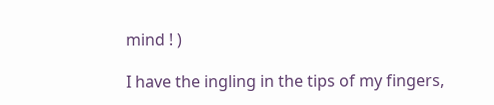mind ! )

I have the ingling in the tips of my fingers,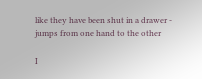like they have been shut in a drawer - jumps from one hand to the other

I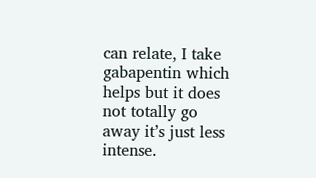can relate, I take gabapentin which helps but it does not totally go away it’s just less intense.